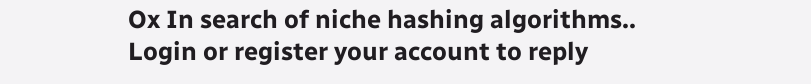Ox In search of niche hashing algorithms..
Login or register your account to reply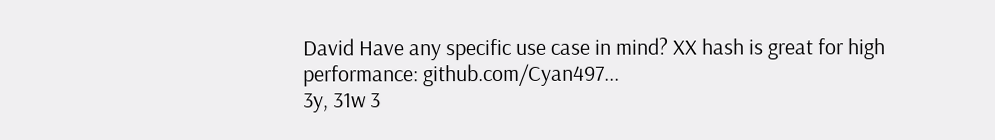David Have any specific use case in mind? XX hash is great for high performance: github.com/Cyan497...
3y, 31w 3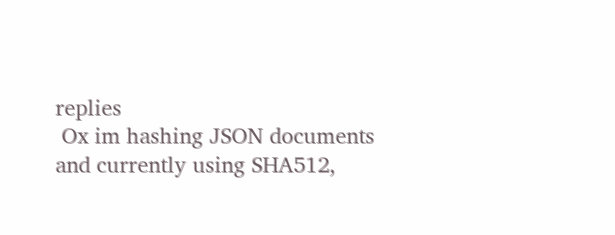replies
 Ox im hashing JSON documents and currently using SHA512,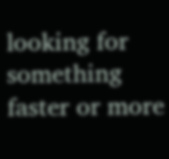looking for something faster or more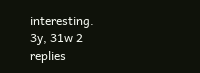interesting.
3y, 31w 2 replies